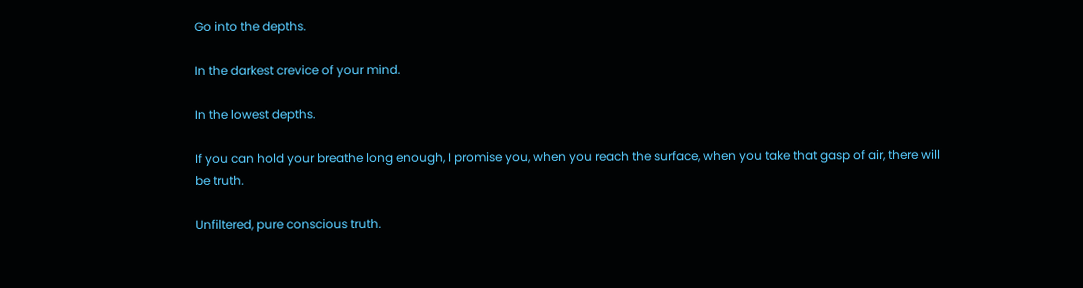Go into the depths.

In the darkest crevice of your mind.

In the lowest depths.

If you can hold your breathe long enough, I promise you, when you reach the surface, when you take that gasp of air, there will be truth.

Unfiltered, pure conscious truth.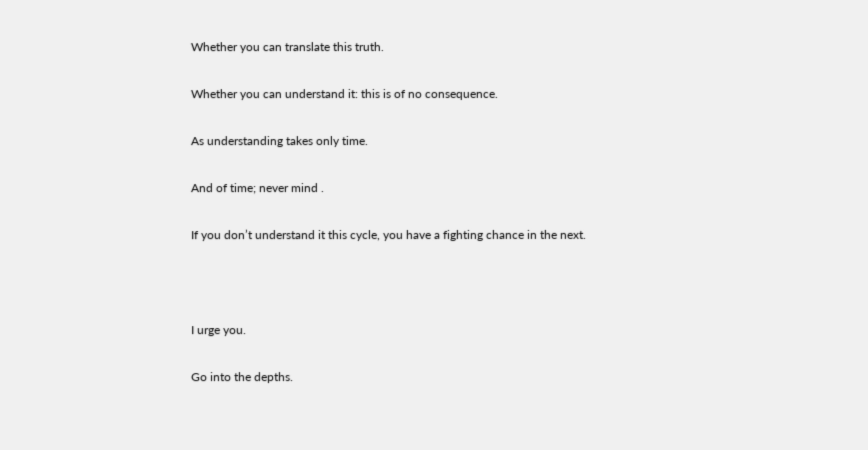Whether you can translate this truth.

Whether you can understand it: this is of no consequence.

As understanding takes only time.

And of time; never mind .

If you don’t understand it this cycle, you have a fighting chance in the next.



I urge you.

Go into the depths.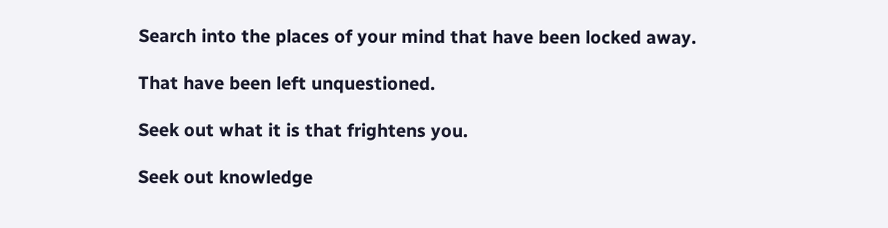Search into the places of your mind that have been locked away.

That have been left unquestioned.

Seek out what it is that frightens you.

Seek out knowledge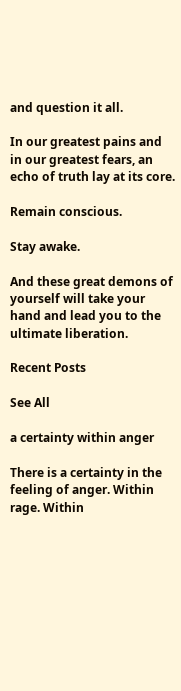and question it all.

In our greatest pains and in our greatest fears, an echo of truth lay at its core.

Remain conscious.

Stay awake.

And these great demons of yourself will take your hand and lead you to the ultimate liberation.

Recent Posts

See All

a certainty within anger

There is a certainty in the feeling of anger. Within rage. Within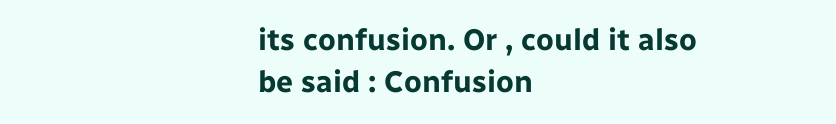its confusion. Or , could it also be said : Confusion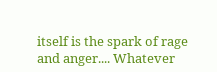itself is the spark of rage and anger.... Whatever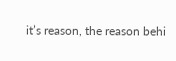it’s reason, the reason behi